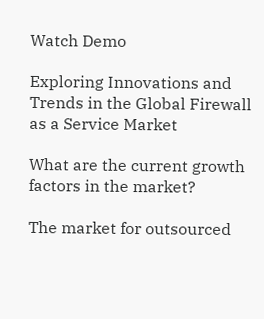Watch Demo

Exploring Innovations and Trends in the Global Firewall as a Service Market

What are the current growth factors in the market?

The market for outsourced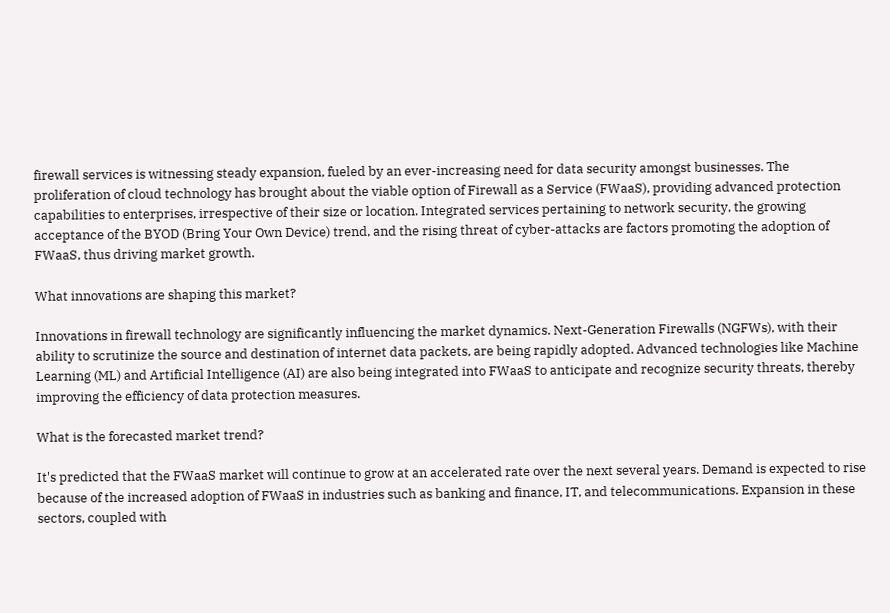firewall services is witnessing steady expansion, fueled by an ever-increasing need for data security amongst businesses. The proliferation of cloud technology has brought about the viable option of Firewall as a Service (FWaaS), providing advanced protection capabilities to enterprises, irrespective of their size or location. Integrated services pertaining to network security, the growing acceptance of the BYOD (Bring Your Own Device) trend, and the rising threat of cyber-attacks are factors promoting the adoption of FWaaS, thus driving market growth.

What innovations are shaping this market?

Innovations in firewall technology are significantly influencing the market dynamics. Next-Generation Firewalls (NGFWs), with their ability to scrutinize the source and destination of internet data packets, are being rapidly adopted. Advanced technologies like Machine Learning (ML) and Artificial Intelligence (AI) are also being integrated into FWaaS to anticipate and recognize security threats, thereby improving the efficiency of data protection measures.

What is the forecasted market trend?

It's predicted that the FWaaS market will continue to grow at an accelerated rate over the next several years. Demand is expected to rise because of the increased adoption of FWaaS in industries such as banking and finance, IT, and telecommunications. Expansion in these sectors, coupled with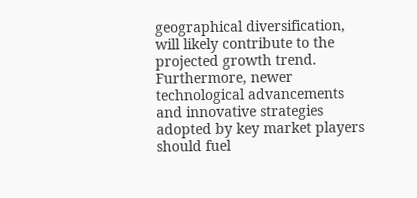geographical diversification, will likely contribute to the projected growth trend. Furthermore, newer technological advancements and innovative strategies adopted by key market players should fuel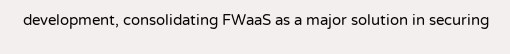development, consolidating FWaaS as a major solution in securing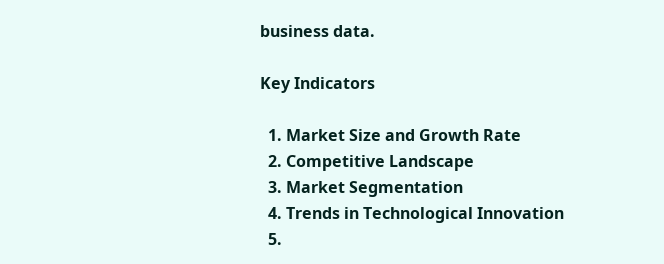business data.

Key Indicators

  1. Market Size and Growth Rate
  2. Competitive Landscape
  3. Market Segmentation
  4. Trends in Technological Innovation
  5.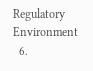Regulatory Environment
  6.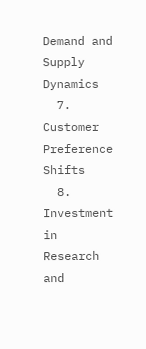Demand and Supply Dynamics
  7. Customer Preference Shifts
  8. Investment in Research and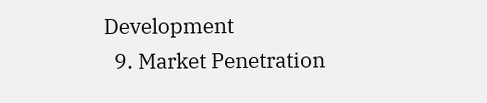Development
  9. Market Penetration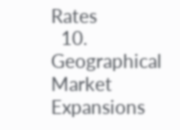Rates
  10. Geographical Market Expansions